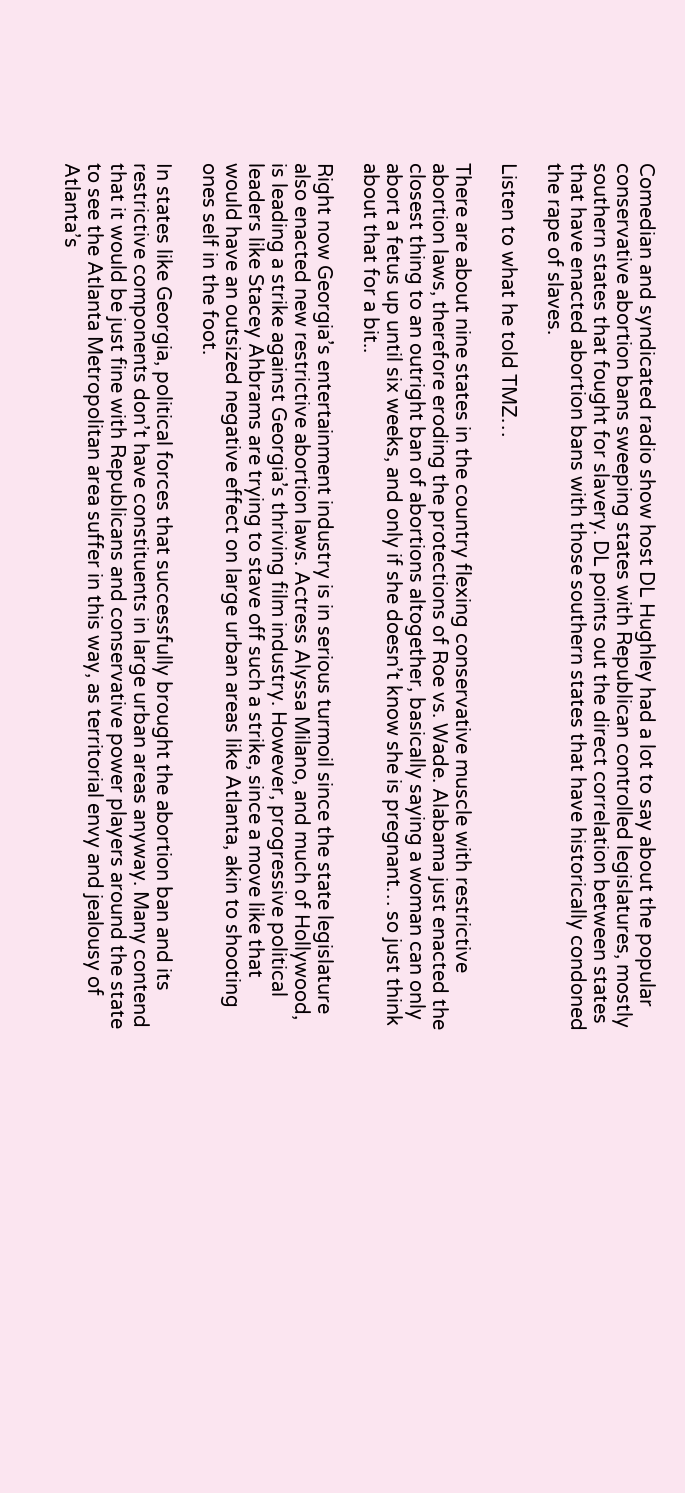Comedian and syndicated radio show host DL Hughley had a lot to say about the popular conservative abortion bans sweeping states with Republican controlled legislatures, mostly southern states that fought for slavery. DL points out the direct correlation between states that have enacted abortion bans with those southern states that have historically condoned the rape of slaves.

Listen to what he told TMZ…

There are about nine states in the country flexing conservative muscle with restrictive abortion laws, therefore eroding the protections of Roe vs. Wade. Alabama just enacted the closest thing to an outright ban of abortions altogether, basically saying a woman can only abort a fetus up until six weeks, and only if she doesn’t know she is pregnant… so just think about that for a bit..

Right now Georgia’s entertainment industry is in serious turmoil since the state legislature also enacted new restrictive abortion laws. Actress Alyssa Milano, and much of Hollywood, is leading a strike against Georgia’s thriving film industry. However, progressive political leaders like Stacey Ahbrams are trying to stave off such a strike, since a move like that would have an outsized negative effect on large urban areas like Atlanta, akin to shooting ones self in the foot.

In states like Georgia, political forces that successfully brought the abortion ban and its restrictive components don’t have constituents in large urban areas anyway. Many contend that it would be just fine with Republicans and conservative power players around the state to see the Atlanta Metropolitan area suffer in this way, as territorial envy and jealousy of Atlanta’s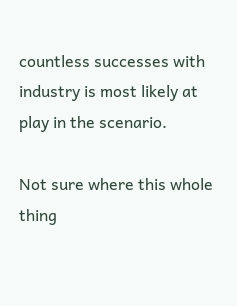countless successes with industry is most likely at play in the scenario.

Not sure where this whole thing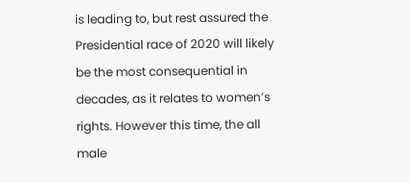is leading to, but rest assured the Presidential race of 2020 will likely be the most consequential in decades, as it relates to women’s rights. However this time, the all male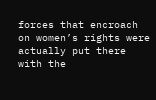forces that encroach on women’s rights were actually put there with the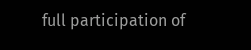full participation of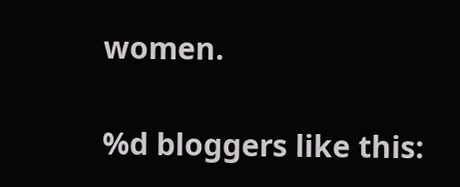women.

%d bloggers like this: